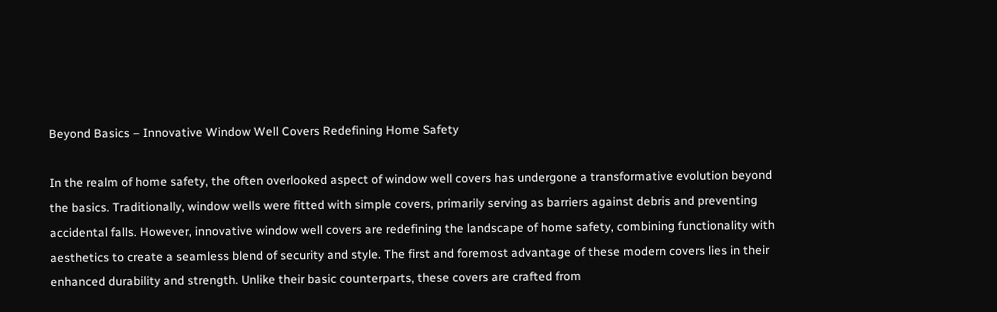Beyond Basics – Innovative Window Well Covers Redefining Home Safety

In the realm of home safety, the often overlooked aspect of window well covers has undergone a transformative evolution beyond the basics. Traditionally, window wells were fitted with simple covers, primarily serving as barriers against debris and preventing accidental falls. However, innovative window well covers are redefining the landscape of home safety, combining functionality with aesthetics to create a seamless blend of security and style. The first and foremost advantage of these modern covers lies in their enhanced durability and strength. Unlike their basic counterparts, these covers are crafted from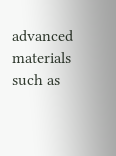advanced materials such as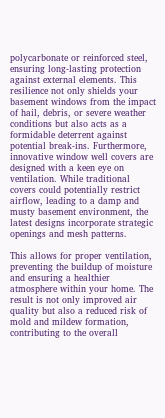polycarbonate or reinforced steel, ensuring long-lasting protection against external elements. This resilience not only shields your basement windows from the impact of hail, debris, or severe weather conditions but also acts as a formidable deterrent against potential break-ins. Furthermore, innovative window well covers are designed with a keen eye on ventilation. While traditional covers could potentially restrict airflow, leading to a damp and musty basement environment, the latest designs incorporate strategic openings and mesh patterns.

This allows for proper ventilation, preventing the buildup of moisture and ensuring a healthier atmosphere within your home. The result is not only improved air quality but also a reduced risk of mold and mildew formation, contributing to the overall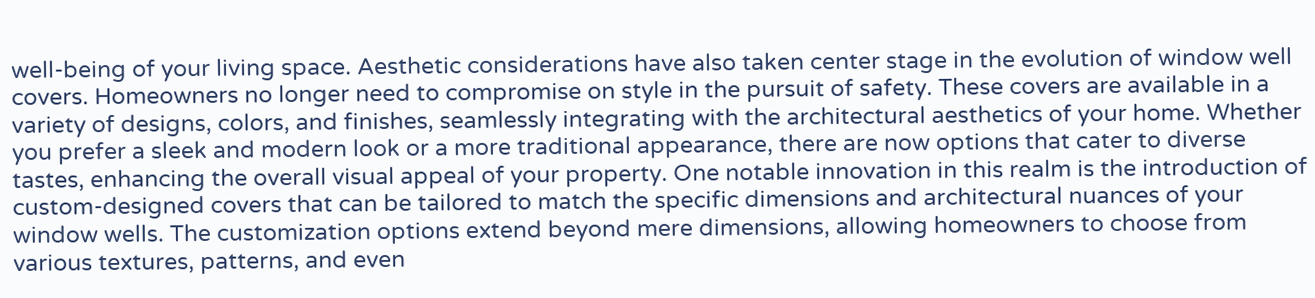well-being of your living space. Aesthetic considerations have also taken center stage in the evolution of window well covers. Homeowners no longer need to compromise on style in the pursuit of safety. These covers are available in a variety of designs, colors, and finishes, seamlessly integrating with the architectural aesthetics of your home. Whether you prefer a sleek and modern look or a more traditional appearance, there are now options that cater to diverse tastes, enhancing the overall visual appeal of your property. One notable innovation in this realm is the introduction of custom-designed covers that can be tailored to match the specific dimensions and architectural nuances of your window wells. The customization options extend beyond mere dimensions, allowing homeowners to choose from various textures, patterns, and even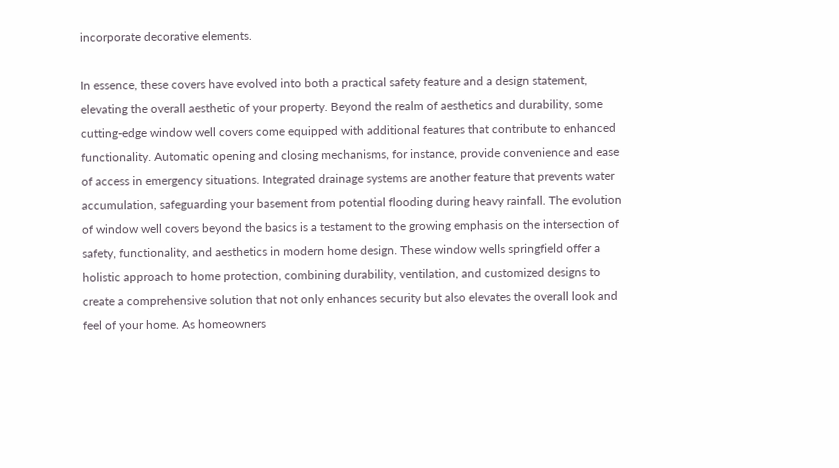incorporate decorative elements.

In essence, these covers have evolved into both a practical safety feature and a design statement, elevating the overall aesthetic of your property. Beyond the realm of aesthetics and durability, some cutting-edge window well covers come equipped with additional features that contribute to enhanced functionality. Automatic opening and closing mechanisms, for instance, provide convenience and ease of access in emergency situations. Integrated drainage systems are another feature that prevents water accumulation, safeguarding your basement from potential flooding during heavy rainfall. The evolution of window well covers beyond the basics is a testament to the growing emphasis on the intersection of safety, functionality, and aesthetics in modern home design. These window wells springfield offer a holistic approach to home protection, combining durability, ventilation, and customized designs to create a comprehensive solution that not only enhances security but also elevates the overall look and feel of your home. As homeowners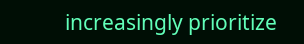increasingly prioritize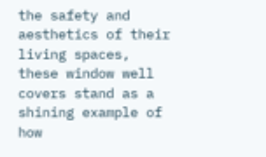the safety and aesthetics of their living spaces, these window well covers stand as a shining example of how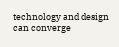technology and design can converge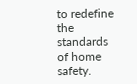to redefine the standards of home safety.